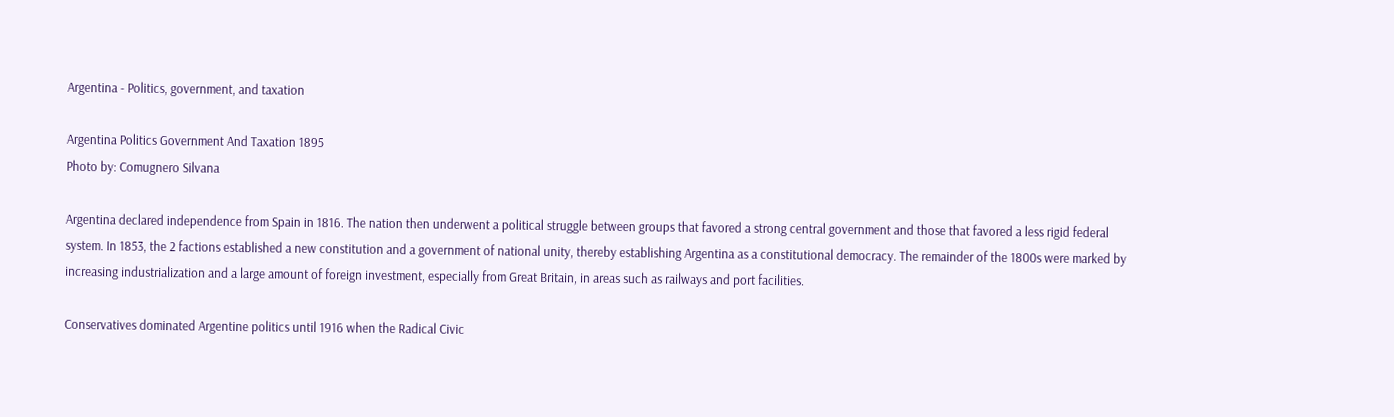Argentina - Politics, government, and taxation

Argentina Politics Government And Taxation 1895
Photo by: Comugnero Silvana

Argentina declared independence from Spain in 1816. The nation then underwent a political struggle between groups that favored a strong central government and those that favored a less rigid federal system. In 1853, the 2 factions established a new constitution and a government of national unity, thereby establishing Argentina as a constitutional democracy. The remainder of the 1800s were marked by increasing industrialization and a large amount of foreign investment, especially from Great Britain, in areas such as railways and port facilities.

Conservatives dominated Argentine politics until 1916 when the Radical Civic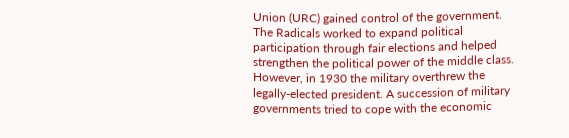Union (URC) gained control of the government. The Radicals worked to expand political participation through fair elections and helped strengthen the political power of the middle class. However, in 1930 the military overthrew the legally-elected president. A succession of military governments tried to cope with the economic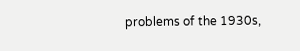problems of the 1930s,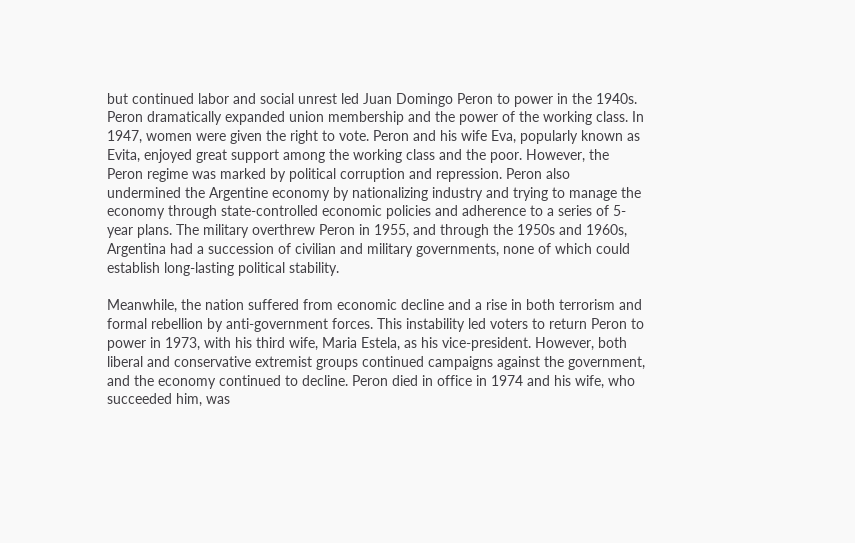but continued labor and social unrest led Juan Domingo Peron to power in the 1940s. Peron dramatically expanded union membership and the power of the working class. In 1947, women were given the right to vote. Peron and his wife Eva, popularly known as Evita, enjoyed great support among the working class and the poor. However, the Peron regime was marked by political corruption and repression. Peron also undermined the Argentine economy by nationalizing industry and trying to manage the economy through state-controlled economic policies and adherence to a series of 5-year plans. The military overthrew Peron in 1955, and through the 1950s and 1960s, Argentina had a succession of civilian and military governments, none of which could establish long-lasting political stability.

Meanwhile, the nation suffered from economic decline and a rise in both terrorism and formal rebellion by anti-government forces. This instability led voters to return Peron to power in 1973, with his third wife, Maria Estela, as his vice-president. However, both liberal and conservative extremist groups continued campaigns against the government, and the economy continued to decline. Peron died in office in 1974 and his wife, who succeeded him, was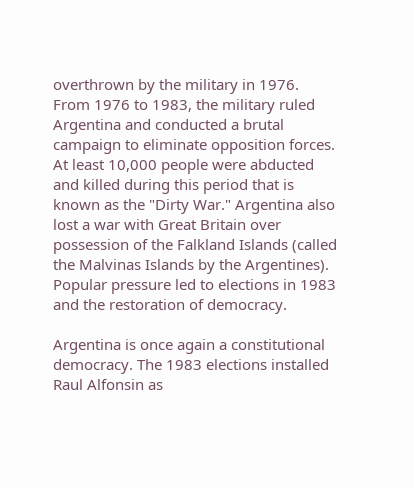overthrown by the military in 1976. From 1976 to 1983, the military ruled Argentina and conducted a brutal campaign to eliminate opposition forces. At least 10,000 people were abducted and killed during this period that is known as the "Dirty War." Argentina also lost a war with Great Britain over possession of the Falkland Islands (called the Malvinas Islands by the Argentines). Popular pressure led to elections in 1983 and the restoration of democracy.

Argentina is once again a constitutional democracy. The 1983 elections installed Raul Alfonsin as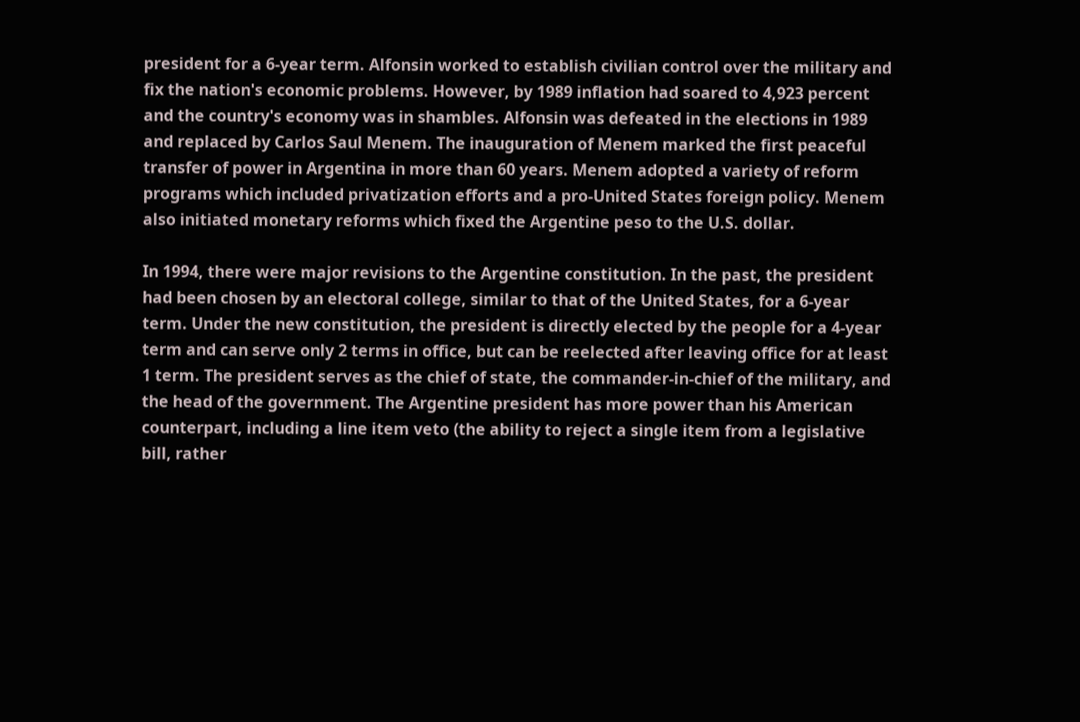president for a 6-year term. Alfonsin worked to establish civilian control over the military and fix the nation's economic problems. However, by 1989 inflation had soared to 4,923 percent and the country's economy was in shambles. Alfonsin was defeated in the elections in 1989 and replaced by Carlos Saul Menem. The inauguration of Menem marked the first peaceful transfer of power in Argentina in more than 60 years. Menem adopted a variety of reform programs which included privatization efforts and a pro-United States foreign policy. Menem also initiated monetary reforms which fixed the Argentine peso to the U.S. dollar.

In 1994, there were major revisions to the Argentine constitution. In the past, the president had been chosen by an electoral college, similar to that of the United States, for a 6-year term. Under the new constitution, the president is directly elected by the people for a 4-year term and can serve only 2 terms in office, but can be reelected after leaving office for at least 1 term. The president serves as the chief of state, the commander-in-chief of the military, and the head of the government. The Argentine president has more power than his American counterpart, including a line item veto (the ability to reject a single item from a legislative bill, rather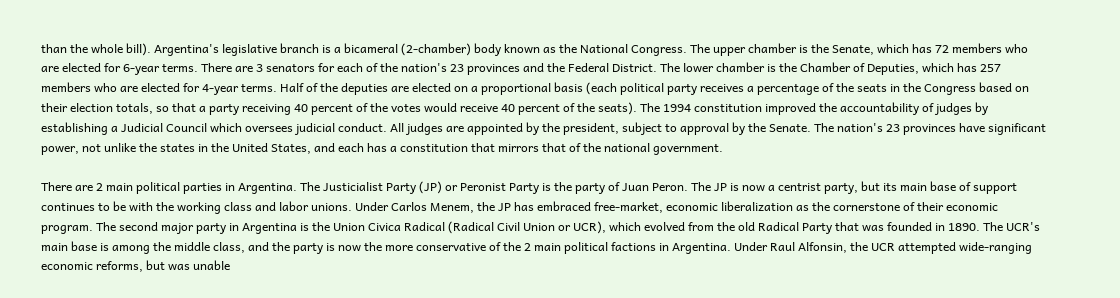than the whole bill). Argentina's legislative branch is a bicameral (2-chamber) body known as the National Congress. The upper chamber is the Senate, which has 72 members who are elected for 6-year terms. There are 3 senators for each of the nation's 23 provinces and the Federal District. The lower chamber is the Chamber of Deputies, which has 257 members who are elected for 4-year terms. Half of the deputies are elected on a proportional basis (each political party receives a percentage of the seats in the Congress based on their election totals, so that a party receiving 40 percent of the votes would receive 40 percent of the seats). The 1994 constitution improved the accountability of judges by establishing a Judicial Council which oversees judicial conduct. All judges are appointed by the president, subject to approval by the Senate. The nation's 23 provinces have significant power, not unlike the states in the United States, and each has a constitution that mirrors that of the national government.

There are 2 main political parties in Argentina. The Justicialist Party (JP) or Peronist Party is the party of Juan Peron. The JP is now a centrist party, but its main base of support continues to be with the working class and labor unions. Under Carlos Menem, the JP has embraced free-market, economic liberalization as the cornerstone of their economic program. The second major party in Argentina is the Union Civica Radical (Radical Civil Union or UCR), which evolved from the old Radical Party that was founded in 1890. The UCR's main base is among the middle class, and the party is now the more conservative of the 2 main political factions in Argentina. Under Raul Alfonsin, the UCR attempted wide-ranging economic reforms, but was unable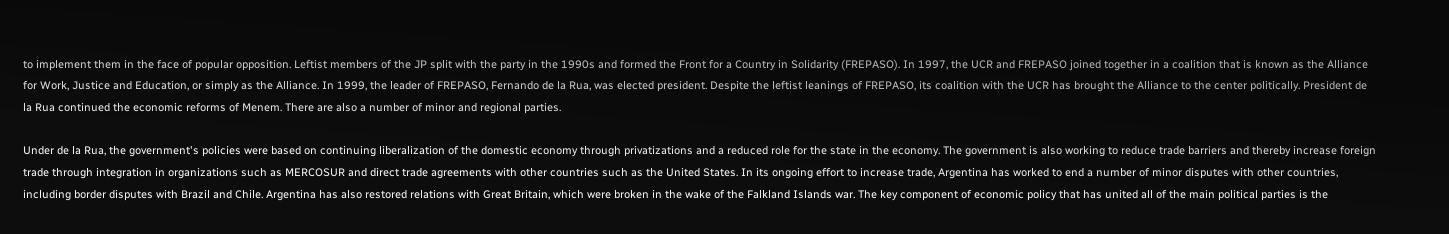to implement them in the face of popular opposition. Leftist members of the JP split with the party in the 1990s and formed the Front for a Country in Solidarity (FREPASO). In 1997, the UCR and FREPASO joined together in a coalition that is known as the Alliance for Work, Justice and Education, or simply as the Alliance. In 1999, the leader of FREPASO, Fernando de la Rua, was elected president. Despite the leftist leanings of FREPASO, its coalition with the UCR has brought the Alliance to the center politically. President de la Rua continued the economic reforms of Menem. There are also a number of minor and regional parties.

Under de la Rua, the government's policies were based on continuing liberalization of the domestic economy through privatizations and a reduced role for the state in the economy. The government is also working to reduce trade barriers and thereby increase foreign trade through integration in organizations such as MERCOSUR and direct trade agreements with other countries such as the United States. In its ongoing effort to increase trade, Argentina has worked to end a number of minor disputes with other countries, including border disputes with Brazil and Chile. Argentina has also restored relations with Great Britain, which were broken in the wake of the Falkland Islands war. The key component of economic policy that has united all of the main political parties is the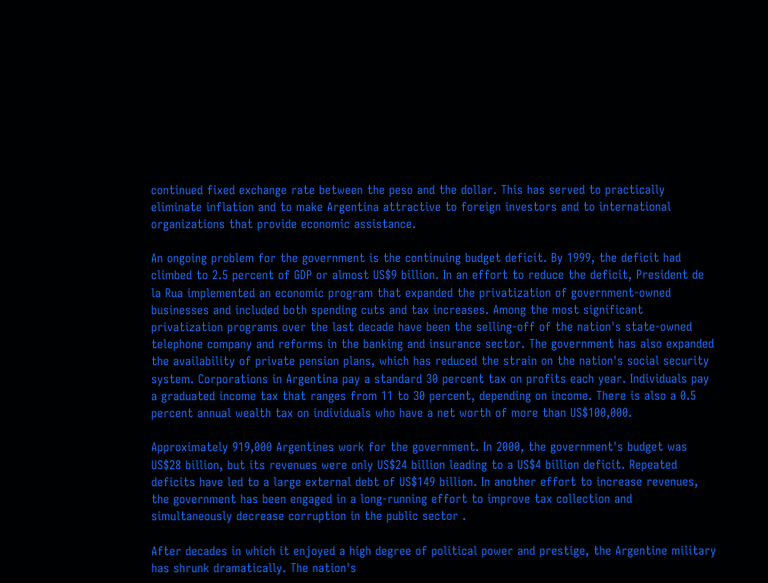continued fixed exchange rate between the peso and the dollar. This has served to practically eliminate inflation and to make Argentina attractive to foreign investors and to international organizations that provide economic assistance.

An ongoing problem for the government is the continuing budget deficit. By 1999, the deficit had climbed to 2.5 percent of GDP or almost US$9 billion. In an effort to reduce the deficit, President de la Rua implemented an economic program that expanded the privatization of government-owned businesses and included both spending cuts and tax increases. Among the most significant privatization programs over the last decade have been the selling-off of the nation's state-owned telephone company and reforms in the banking and insurance sector. The government has also expanded the availability of private pension plans, which has reduced the strain on the nation's social security system. Corporations in Argentina pay a standard 30 percent tax on profits each year. Individuals pay a graduated income tax that ranges from 11 to 30 percent, depending on income. There is also a 0.5 percent annual wealth tax on individuals who have a net worth of more than US$100,000.

Approximately 919,000 Argentines work for the government. In 2000, the government's budget was US$28 billion, but its revenues were only US$24 billion leading to a US$4 billion deficit. Repeated deficits have led to a large external debt of US$149 billion. In another effort to increase revenues, the government has been engaged in a long-running effort to improve tax collection and simultaneously decrease corruption in the public sector .

After decades in which it enjoyed a high degree of political power and prestige, the Argentine military has shrunk dramatically. The nation's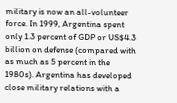military is now an all-volunteer force. In 1999, Argentina spent only 1.3 percent of GDP or US$4.3 billion on defense (compared with as much as 5 percent in the 1980s). Argentina has developed close military relations with a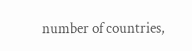number of countries,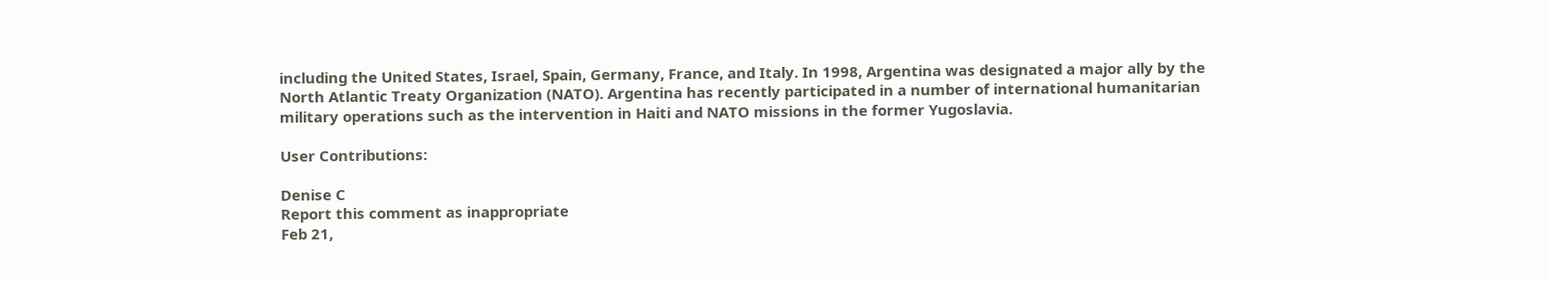including the United States, Israel, Spain, Germany, France, and Italy. In 1998, Argentina was designated a major ally by the North Atlantic Treaty Organization (NATO). Argentina has recently participated in a number of international humanitarian military operations such as the intervention in Haiti and NATO missions in the former Yugoslavia.

User Contributions:

Denise C
Report this comment as inappropriate
Feb 21,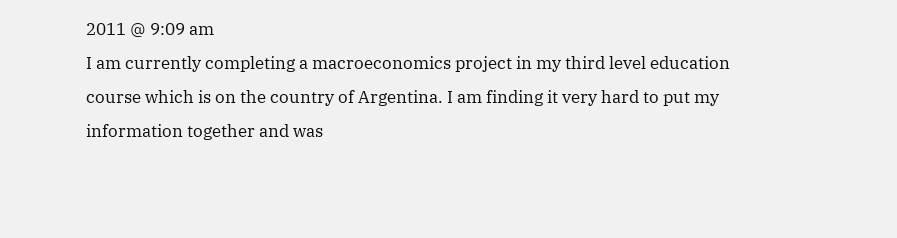2011 @ 9:09 am
I am currently completing a macroeconomics project in my third level education course which is on the country of Argentina. I am finding it very hard to put my information together and was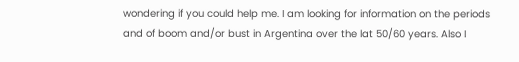wondering if you could help me. I am looking for information on the periods and of boom and/or bust in Argentina over the lat 50/60 years. Also I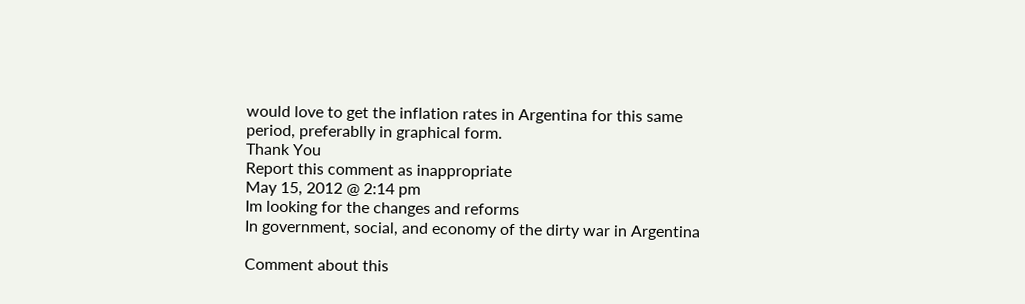would love to get the inflation rates in Argentina for this same period, preferablly in graphical form.
Thank You
Report this comment as inappropriate
May 15, 2012 @ 2:14 pm
Im looking for the changes and reforms
In government, social, and economy of the dirty war in Argentina

Comment about this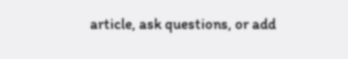article, ask questions, or add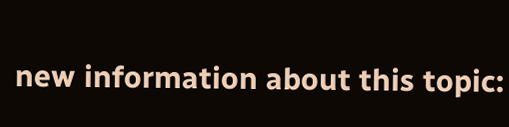new information about this topic: